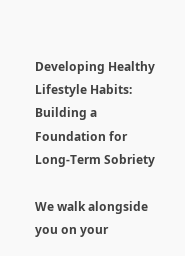Developing Healthy Lifestyle Habits: Building a Foundation for Long-Term Sobriety

We walk alongside you on your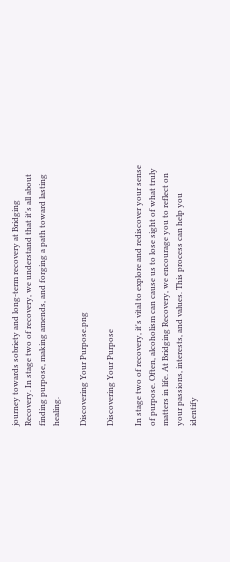journey towards sobriety and long-term recovery at Bridging Recovery. In stage two of recovery, we understand that it's all about finding purpose, making amends, and forging a path toward lasting healing.

Discovering Your Purpose.png

Discovering Your Purpose

In stage two of recovery, it's vital to explore and rediscover your sense of purpose. Often, alcoholism can cause us to lose sight of what truly matters in life. At Bridging Recovery, we encourage you to reflect on your passions, interests, and values. This process can help you identify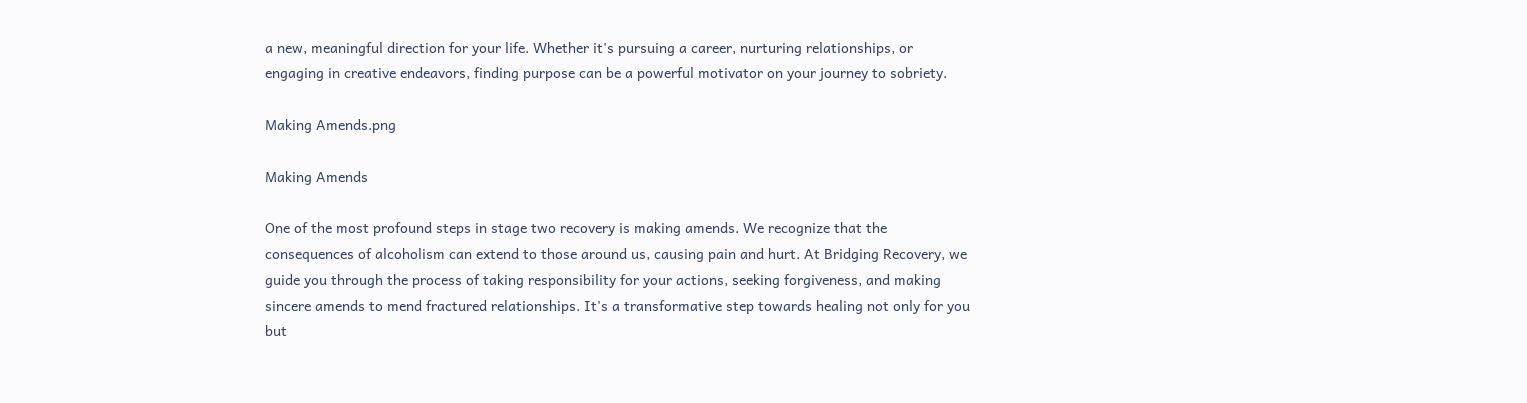a new, meaningful direction for your life. Whether it's pursuing a career, nurturing relationships, or engaging in creative endeavors, finding purpose can be a powerful motivator on your journey to sobriety.

Making Amends.png

Making Amends

One of the most profound steps in stage two recovery is making amends. We recognize that the consequences of alcoholism can extend to those around us, causing pain and hurt. At Bridging Recovery, we guide you through the process of taking responsibility for your actions, seeking forgiveness, and making sincere amends to mend fractured relationships. It's a transformative step towards healing not only for you but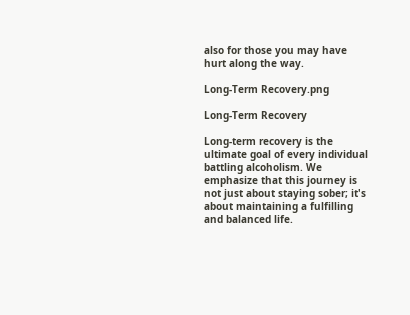also for those you may have hurt along the way.

Long-Term Recovery.png

Long-Term Recovery

Long-term recovery is the ultimate goal of every individual battling alcoholism. We emphasize that this journey is not just about staying sober; it's about maintaining a fulfilling and balanced life.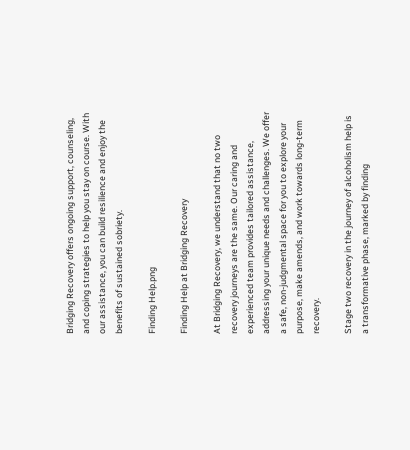Bridging Recovery offers ongoing support, counseling, and coping strategies to help you stay on course. With our assistance, you can build resilience and enjoy the benefits of sustained sobriety.

Finding Help.png

Finding Help at Bridging Recovery

At Bridging Recovery, we understand that no two recovery journeys are the same. Our caring and experienced team provides tailored assistance, addressing your unique needs and challenges. We offer a safe, non-judgmental space for you to explore your purpose, make amends, and work towards long-term recovery.

Stage two recovery in the journey of alcoholism help is a transformative phase, marked by finding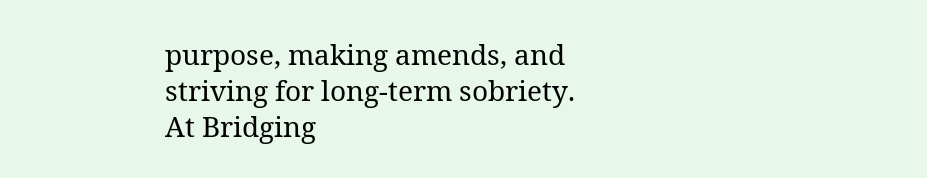purpose, making amends, and striving for long-term sobriety. At Bridging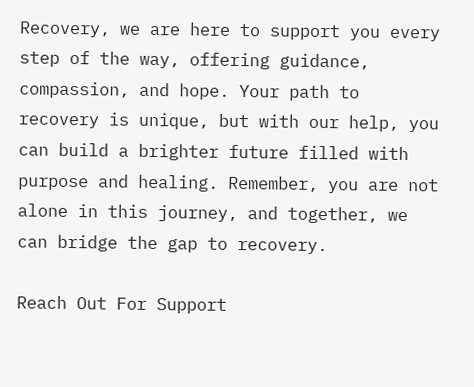Recovery, we are here to support you every step of the way, offering guidance, compassion, and hope. Your path to recovery is unique, but with our help, you can build a brighter future filled with purpose and healing. Remember, you are not alone in this journey, and together, we can bridge the gap to recovery.

Reach Out For Support